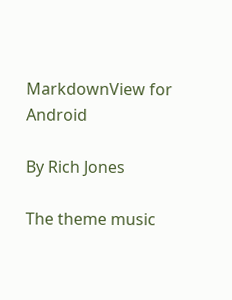MarkdownView for Android

By Rich Jones

The theme music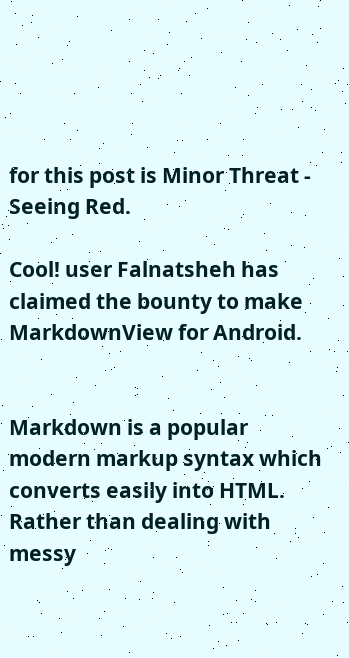for this post is Minor Threat - Seeing Red.

Cool! user Falnatsheh has claimed the bounty to make MarkdownView for Android.


Markdown is a popular modern markup syntax which converts easily into HTML. Rather than dealing with messy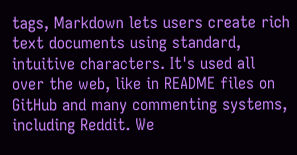tags, Markdown lets users create rich text documents using standard, intuitive characters. It's used all over the web, like in README files on GitHub and many commenting systems, including Reddit. We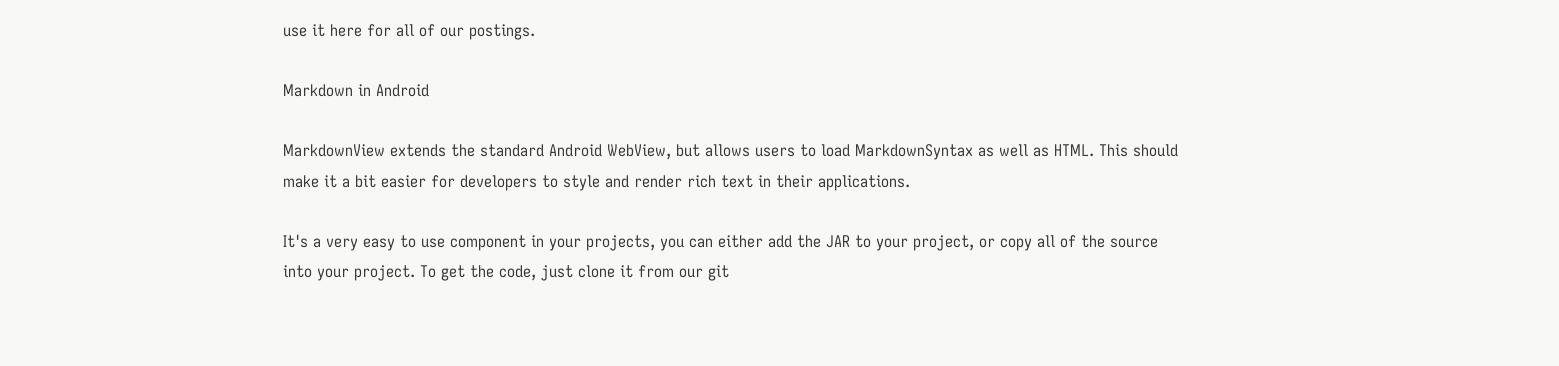use it here for all of our postings.

Markdown in Android

MarkdownView extends the standard Android WebView, but allows users to load MarkdownSyntax as well as HTML. This should make it a bit easier for developers to style and render rich text in their applications.

It's a very easy to use component in your projects, you can either add the JAR to your project, or copy all of the source into your project. To get the code, just clone it from our git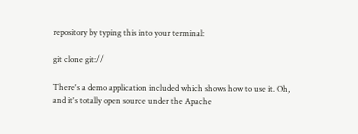repository by typing this into your terminal:

git clone git://

There's a demo application included which shows how to use it. Oh, and it's totally open source under the Apache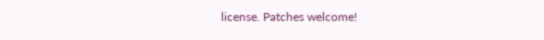license. Patches welcome!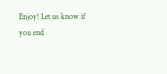Enjoy! Let us know if you end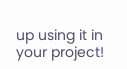up using it in your project!